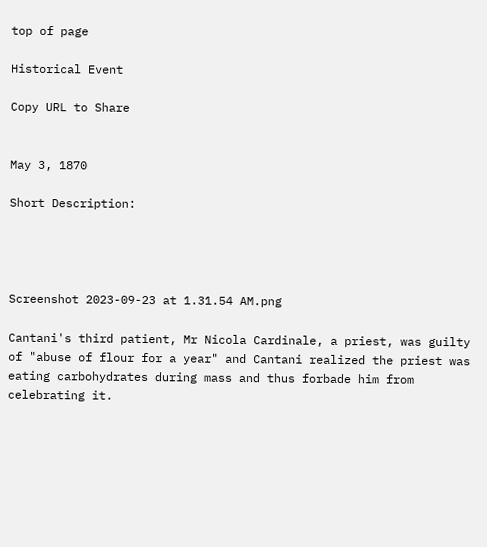top of page

Historical Event

Copy URL to Share


May 3, 1870

Short Description:




Screenshot 2023-09-23 at 1.31.54 AM.png

Cantani's third patient, Mr Nicola Cardinale, a priest, was guilty of "abuse of flour for a year" and Cantani realized the priest was eating carbohydrates during mass and thus forbade him from celebrating it.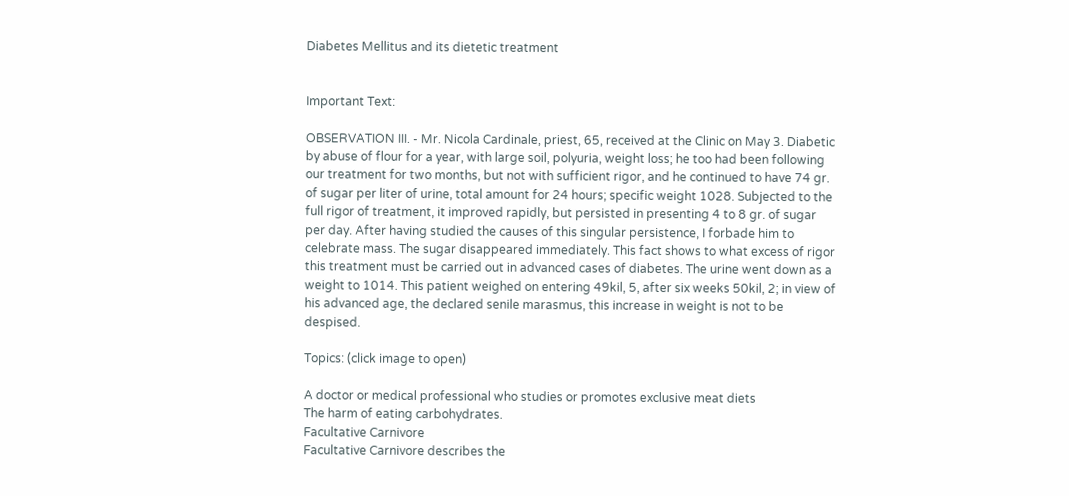Diabetes Mellitus and its dietetic treatment


Important Text:

OBSERVATION III. - Mr. Nicola Cardinale, priest, 65, received at the Clinic on May 3. Diabetic by abuse of flour for a year, with large soil, polyuria, weight loss; he too had been following our treatment for two months, but not with sufficient rigor, and he continued to have 74 gr. of sugar per liter of urine, total amount for 24 hours; specific weight 1028. Subjected to the full rigor of treatment, it improved rapidly, but persisted in presenting 4 to 8 gr. of sugar per day. After having studied the causes of this singular persistence, I forbade him to celebrate mass. The sugar disappeared immediately. This fact shows to what excess of rigor this treatment must be carried out in advanced cases of diabetes. The urine went down as a weight to 1014. This patient weighed on entering 49kil, 5, after six weeks 50kil, 2; in view of his advanced age, the declared senile marasmus, this increase in weight is not to be despised.

Topics: (click image to open)

A doctor or medical professional who studies or promotes exclusive meat diets
The harm of eating carbohydrates.
Facultative Carnivore
Facultative Carnivore describes the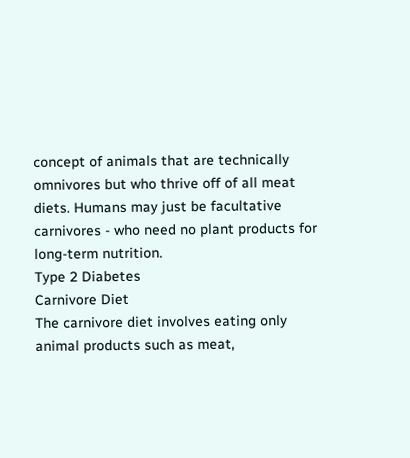concept of animals that are technically omnivores but who thrive off of all meat diets. Humans may just be facultative carnivores - who need no plant products for long-term nutrition.
Type 2 Diabetes
Carnivore Diet
The carnivore diet involves eating only animal products such as meat,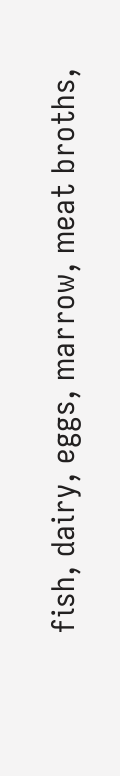fish, dairy, eggs, marrow, meat broths,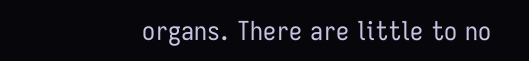organs. There are little to no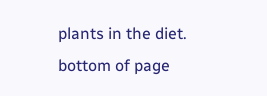plants in the diet.
bottom of page